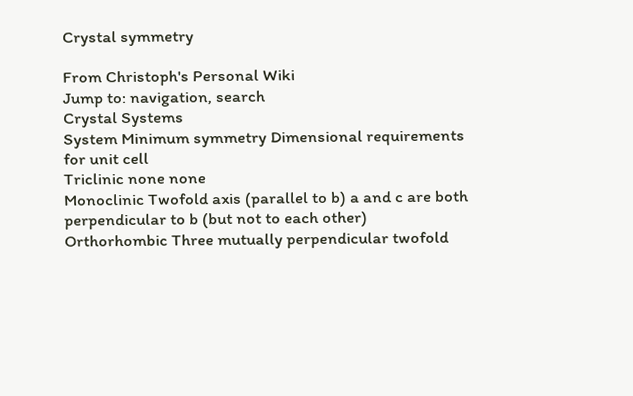Crystal symmetry

From Christoph's Personal Wiki
Jump to: navigation, search
Crystal Systems
System Minimum symmetry Dimensional requirements for unit cell
Triclinic none none
Monoclinic Twofold axis (parallel to b) a and c are both perpendicular to b (but not to each other)
Orthorhombic Three mutually perpendicular twofold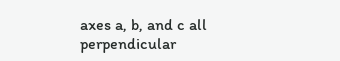axes a, b, and c all perpendicular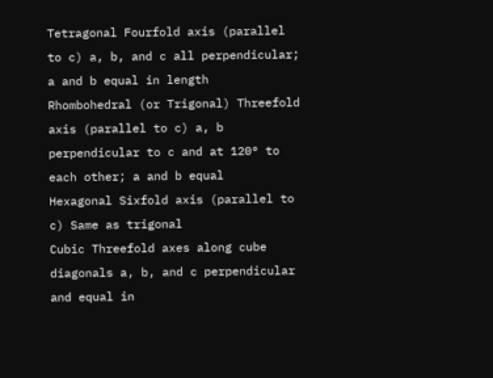Tetragonal Fourfold axis (parallel to c) a, b, and c all perpendicular; a and b equal in length
Rhombohedral (or Trigonal) Threefold axis (parallel to c) a, b perpendicular to c and at 120° to each other; a and b equal
Hexagonal Sixfold axis (parallel to c) Same as trigonal
Cubic Threefold axes along cube diagonals a, b, and c perpendicular and equal in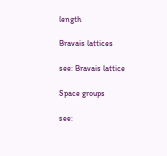length

Bravais lattices

see: Bravais lattice

Space groups

see: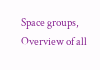Space groups, Overview of all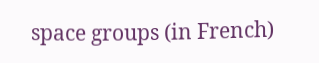space groups (in French)